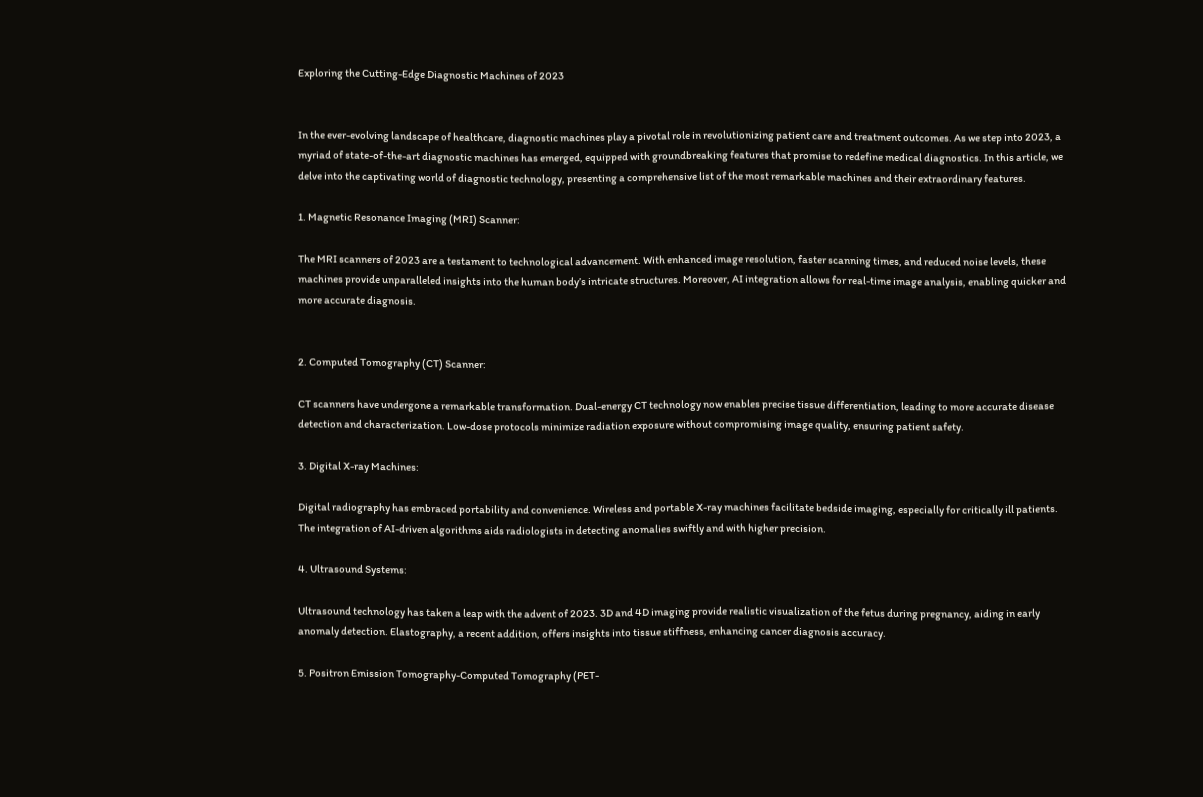Exploring the Cutting-Edge Diagnostic Machines of 2023


In the ever-evolving landscape of healthcare, diagnostic machines play a pivotal role in revolutionizing patient care and treatment outcomes. As we step into 2023, a myriad of state-of-the-art diagnostic machines has emerged, equipped with groundbreaking features that promise to redefine medical diagnostics. In this article, we delve into the captivating world of diagnostic technology, presenting a comprehensive list of the most remarkable machines and their extraordinary features.

1. Magnetic Resonance Imaging (MRI) Scanner:

The MRI scanners of 2023 are a testament to technological advancement. With enhanced image resolution, faster scanning times, and reduced noise levels, these machines provide unparalleled insights into the human body’s intricate structures. Moreover, AI integration allows for real-time image analysis, enabling quicker and more accurate diagnosis.


2. Computed Tomography (CT) Scanner:

CT scanners have undergone a remarkable transformation. Dual-energy CT technology now enables precise tissue differentiation, leading to more accurate disease detection and characterization. Low-dose protocols minimize radiation exposure without compromising image quality, ensuring patient safety.

3. Digital X-ray Machines:

Digital radiography has embraced portability and convenience. Wireless and portable X-ray machines facilitate bedside imaging, especially for critically ill patients. The integration of AI-driven algorithms aids radiologists in detecting anomalies swiftly and with higher precision.

4. Ultrasound Systems:

Ultrasound technology has taken a leap with the advent of 2023. 3D and 4D imaging provide realistic visualization of the fetus during pregnancy, aiding in early anomaly detection. Elastography, a recent addition, offers insights into tissue stiffness, enhancing cancer diagnosis accuracy.

5. Positron Emission Tomography-Computed Tomography (PET-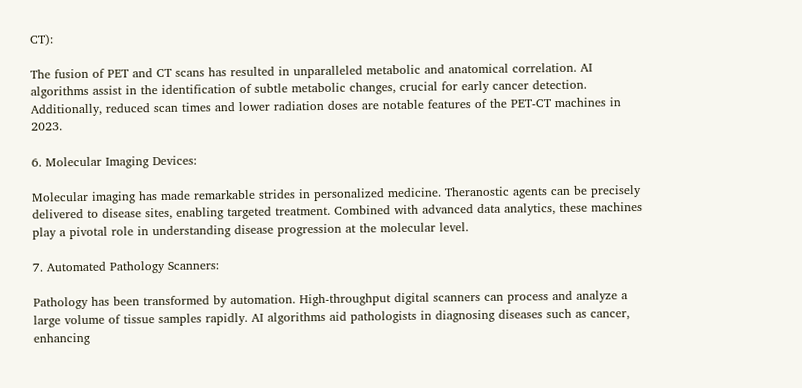CT):

The fusion of PET and CT scans has resulted in unparalleled metabolic and anatomical correlation. AI algorithms assist in the identification of subtle metabolic changes, crucial for early cancer detection. Additionally, reduced scan times and lower radiation doses are notable features of the PET-CT machines in 2023.

6. Molecular Imaging Devices:

Molecular imaging has made remarkable strides in personalized medicine. Theranostic agents can be precisely delivered to disease sites, enabling targeted treatment. Combined with advanced data analytics, these machines play a pivotal role in understanding disease progression at the molecular level.

7. Automated Pathology Scanners:

Pathology has been transformed by automation. High-throughput digital scanners can process and analyze a large volume of tissue samples rapidly. AI algorithms aid pathologists in diagnosing diseases such as cancer, enhancing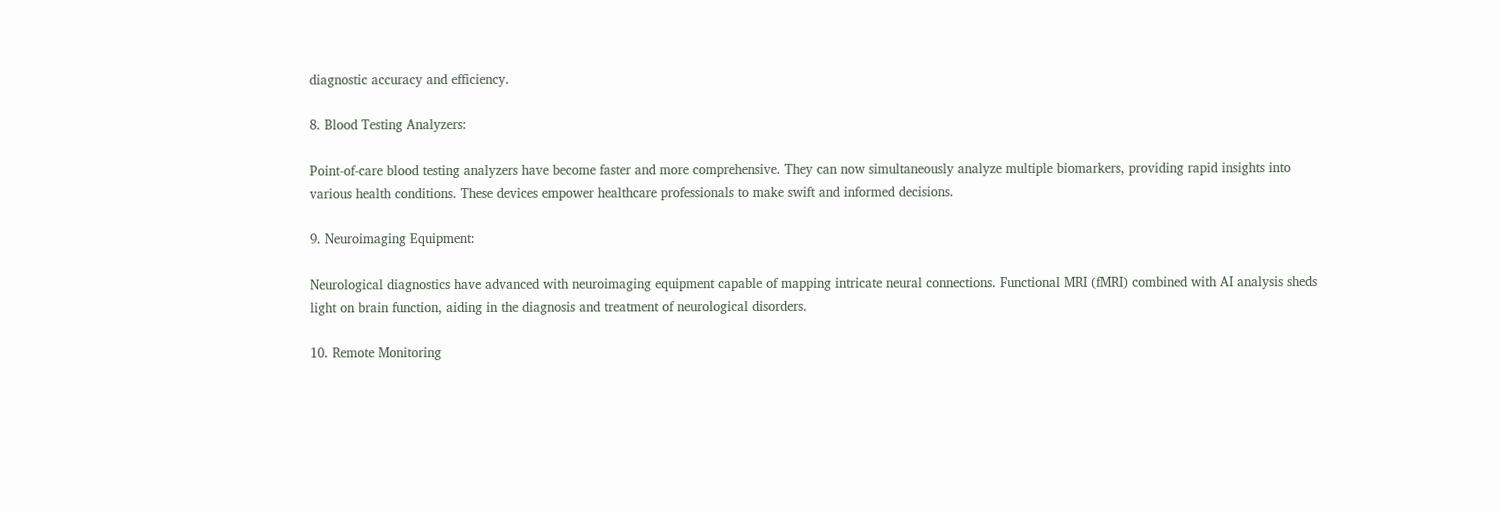diagnostic accuracy and efficiency.

8. Blood Testing Analyzers:

Point-of-care blood testing analyzers have become faster and more comprehensive. They can now simultaneously analyze multiple biomarkers, providing rapid insights into various health conditions. These devices empower healthcare professionals to make swift and informed decisions.

9. Neuroimaging Equipment:

Neurological diagnostics have advanced with neuroimaging equipment capable of mapping intricate neural connections. Functional MRI (fMRI) combined with AI analysis sheds light on brain function, aiding in the diagnosis and treatment of neurological disorders.

10. Remote Monitoring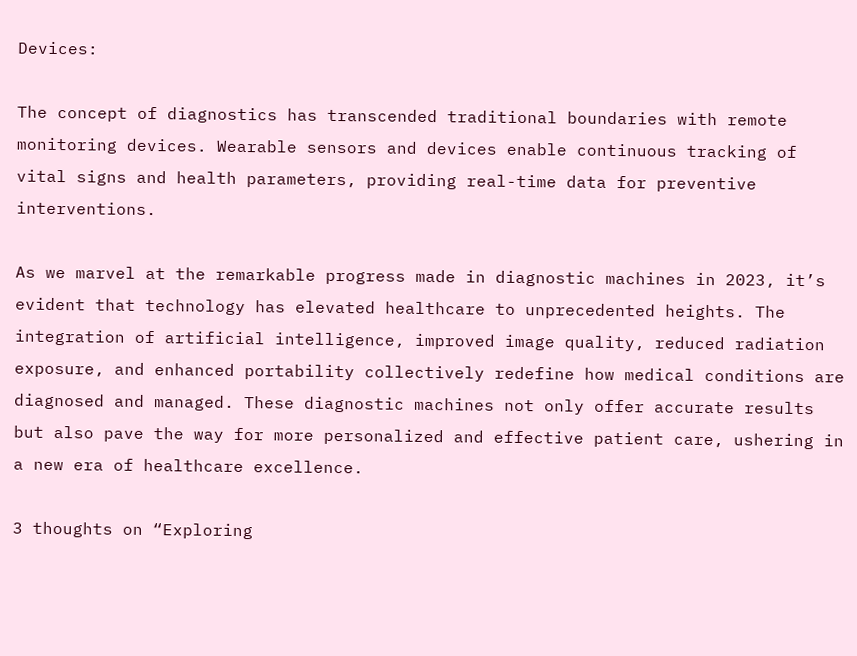Devices:

The concept of diagnostics has transcended traditional boundaries with remote monitoring devices. Wearable sensors and devices enable continuous tracking of vital signs and health parameters, providing real-time data for preventive interventions.

As we marvel at the remarkable progress made in diagnostic machines in 2023, it’s evident that technology has elevated healthcare to unprecedented heights. The integration of artificial intelligence, improved image quality, reduced radiation exposure, and enhanced portability collectively redefine how medical conditions are diagnosed and managed. These diagnostic machines not only offer accurate results but also pave the way for more personalized and effective patient care, ushering in a new era of healthcare excellence.

3 thoughts on “Exploring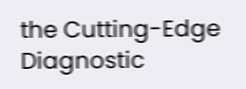the Cutting-Edge Diagnostic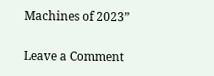Machines of 2023”

Leave a Comment